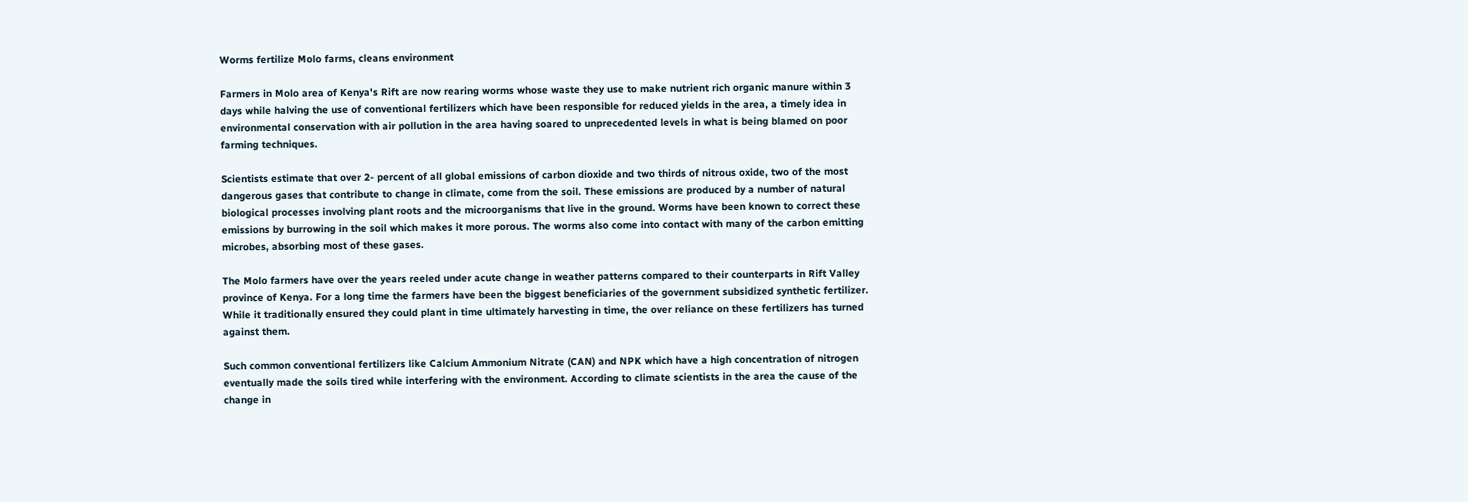Worms fertilize Molo farms, cleans environment

Farmers in Molo area of Kenya's Rift are now rearing worms whose waste they use to make nutrient rich organic manure within 3 days while halving the use of conventional fertilizers which have been responsible for reduced yields in the area, a timely idea in environmental conservation with air pollution in the area having soared to unprecedented levels in what is being blamed on poor farming techniques.

Scientists estimate that over 2- percent of all global emissions of carbon dioxide and two thirds of nitrous oxide, two of the most dangerous gases that contribute to change in climate, come from the soil. These emissions are produced by a number of natural biological processes involving plant roots and the microorganisms that live in the ground. Worms have been known to correct these emissions by burrowing in the soil which makes it more porous. The worms also come into contact with many of the carbon emitting microbes, absorbing most of these gases.

The Molo farmers have over the years reeled under acute change in weather patterns compared to their counterparts in Rift Valley province of Kenya. For a long time the farmers have been the biggest beneficiaries of the government subsidized synthetic fertilizer. While it traditionally ensured they could plant in time ultimately harvesting in time, the over reliance on these fertilizers has turned against them.

Such common conventional fertilizers like Calcium Ammonium Nitrate (CAN) and NPK which have a high concentration of nitrogen eventually made the soils tired while interfering with the environment. According to climate scientists in the area the cause of the change in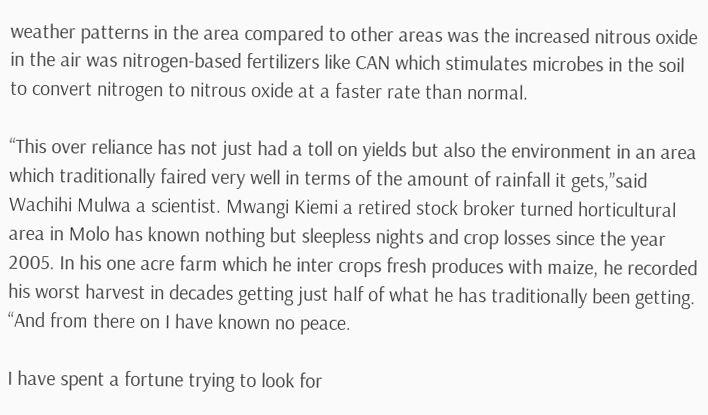weather patterns in the area compared to other areas was the increased nitrous oxide in the air was nitrogen-based fertilizers like CAN which stimulates microbes in the soil to convert nitrogen to nitrous oxide at a faster rate than normal.

“This over reliance has not just had a toll on yields but also the environment in an area which traditionally faired very well in terms of the amount of rainfall it gets,”said Wachihi Mulwa a scientist. Mwangi Kiemi a retired stock broker turned horticultural area in Molo has known nothing but sleepless nights and crop losses since the year 2005. In his one acre farm which he inter crops fresh produces with maize, he recorded his worst harvest in decades getting just half of what he has traditionally been getting. “And from there on I have known no peace.

I have spent a fortune trying to look for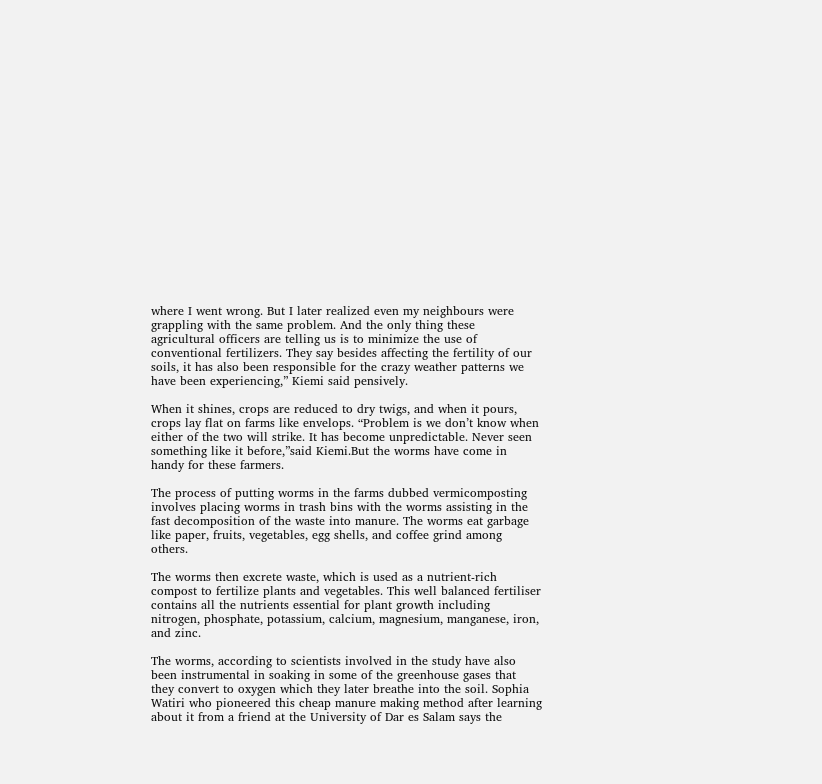where I went wrong. But I later realized even my neighbours were grappling with the same problem. And the only thing these agricultural officers are telling us is to minimize the use of conventional fertilizers. They say besides affecting the fertility of our soils, it has also been responsible for the crazy weather patterns we have been experiencing,” Kiemi said pensively.

When it shines, crops are reduced to dry twigs, and when it pours, crops lay flat on farms like envelops. “Problem is we don’t know when either of the two will strike. It has become unpredictable. Never seen something like it before,”said Kiemi.But the worms have come in handy for these farmers.

The process of putting worms in the farms dubbed vermicomposting involves placing worms in trash bins with the worms assisting in the fast decomposition of the waste into manure. The worms eat garbage like paper, fruits, vegetables, egg shells, and coffee grind among others.

The worms then excrete waste, which is used as a nutrient-rich compost to fertilize plants and vegetables. This well balanced fertiliser contains all the nutrients essential for plant growth including nitrogen, phosphate, potassium, calcium, magnesium, manganese, iron, and zinc.

The worms, according to scientists involved in the study have also been instrumental in soaking in some of the greenhouse gases that they convert to oxygen which they later breathe into the soil. Sophia Watiri who pioneered this cheap manure making method after learning about it from a friend at the University of Dar es Salam says the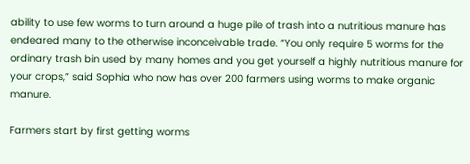ability to use few worms to turn around a huge pile of trash into a nutritious manure has endeared many to the otherwise inconceivable trade. “You only require 5 worms for the ordinary trash bin used by many homes and you get yourself a highly nutritious manure for your crops,” said Sophia who now has over 200 farmers using worms to make organic manure.

Farmers start by first getting worms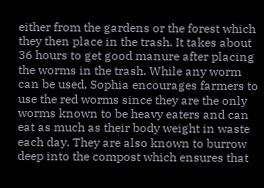either from the gardens or the forest which they then place in the trash. It takes about 36 hours to get good manure after placing the worms in the trash. While any worm can be used, Sophia encourages farmers to use the red worms since they are the only worms known to be heavy eaters and can eat as much as their body weight in waste each day. They are also known to burrow deep into the compost which ensures that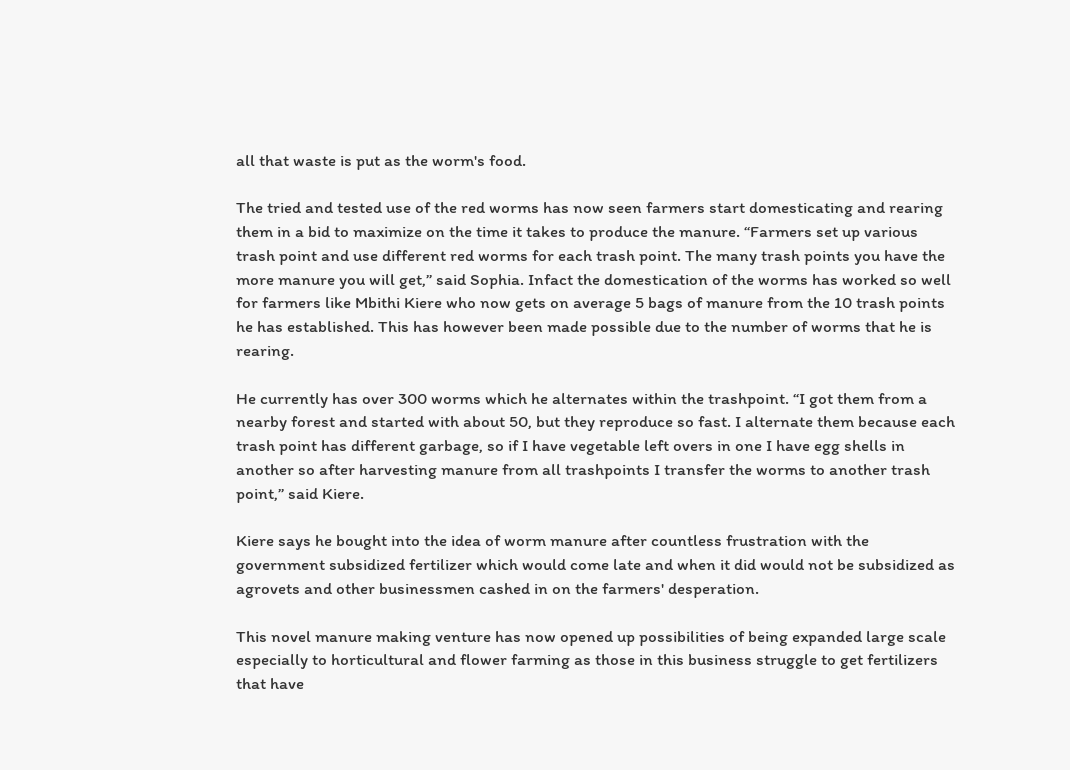all that waste is put as the worm's food.

The tried and tested use of the red worms has now seen farmers start domesticating and rearing them in a bid to maximize on the time it takes to produce the manure. “Farmers set up various trash point and use different red worms for each trash point. The many trash points you have the more manure you will get,” said Sophia. Infact the domestication of the worms has worked so well for farmers like Mbithi Kiere who now gets on average 5 bags of manure from the 10 trash points he has established. This has however been made possible due to the number of worms that he is rearing.

He currently has over 300 worms which he alternates within the trashpoint. “I got them from a nearby forest and started with about 50, but they reproduce so fast. I alternate them because each trash point has different garbage, so if I have vegetable left overs in one I have egg shells in another so after harvesting manure from all trashpoints I transfer the worms to another trash point,” said Kiere.

Kiere says he bought into the idea of worm manure after countless frustration with the government subsidized fertilizer which would come late and when it did would not be subsidized as agrovets and other businessmen cashed in on the farmers' desperation.

This novel manure making venture has now opened up possibilities of being expanded large scale especially to horticultural and flower farming as those in this business struggle to get fertilizers that have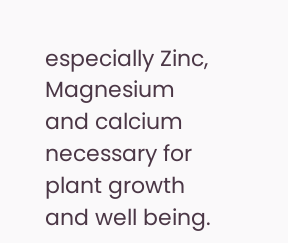especially Zinc, Magnesium and calcium necessary for plant growth and well being.